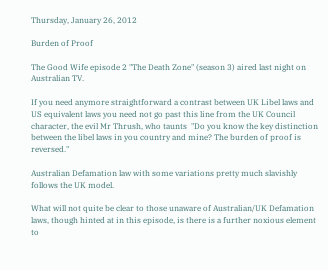Thursday, January 26, 2012

Burden of Proof

The Good Wife episode 2 "The Death Zone" (season 3) aired last night on Australian TV.

If you need anymore straightforward a contrast between UK Libel laws and US equivalent laws you need not go past this line from the UK Council character, the evil Mr Thrush, who taunts  "Do you know the key distinction between the libel laws in you country and mine? The burden of proof is reversed."

Australian Defamation law with some variations pretty much slavishly follows the UK model.

What will not quite be clear to those unaware of Australian/UK Defamation laws, though hinted at in this episode, is there is a further noxious element to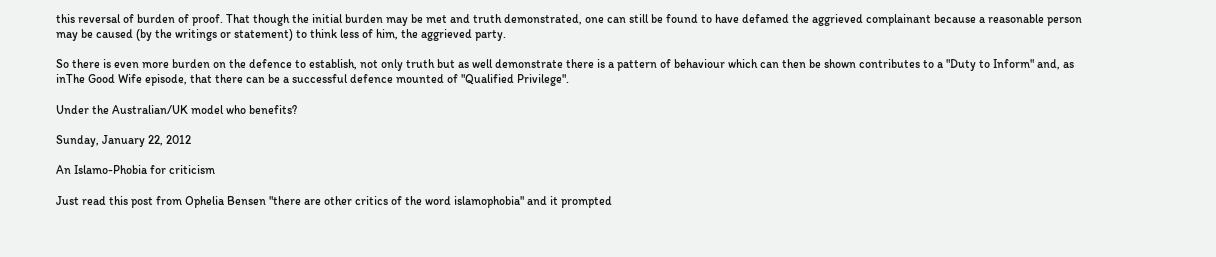this reversal of burden of proof. That though the initial burden may be met and truth demonstrated, one can still be found to have defamed the aggrieved complainant because a reasonable person may be caused (by the writings or statement) to think less of him, the aggrieved party.

So there is even more burden on the defence to establish, not only truth but as well demonstrate there is a pattern of behaviour which can then be shown contributes to a "Duty to Inform" and, as inThe Good Wife episode, that there can be a successful defence mounted of "Qualified Privilege".

Under the Australian/UK model who benefits?

Sunday, January 22, 2012

An Islamo-Phobia for criticism

Just read this post from Ophelia Bensen "there are other critics of the word islamophobia" and it prompted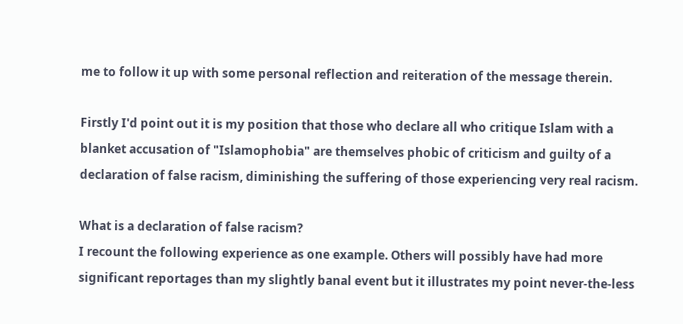me to follow it up with some personal reflection and reiteration of the message therein.

Firstly I'd point out it is my position that those who declare all who critique Islam with a blanket accusation of "Islamophobia" are themselves phobic of criticism and guilty of a declaration of false racism, diminishing the suffering of those experiencing very real racism.

What is a declaration of false racism?
I recount the following experience as one example. Others will possibly have had more significant reportages than my slightly banal event but it illustrates my point never-the-less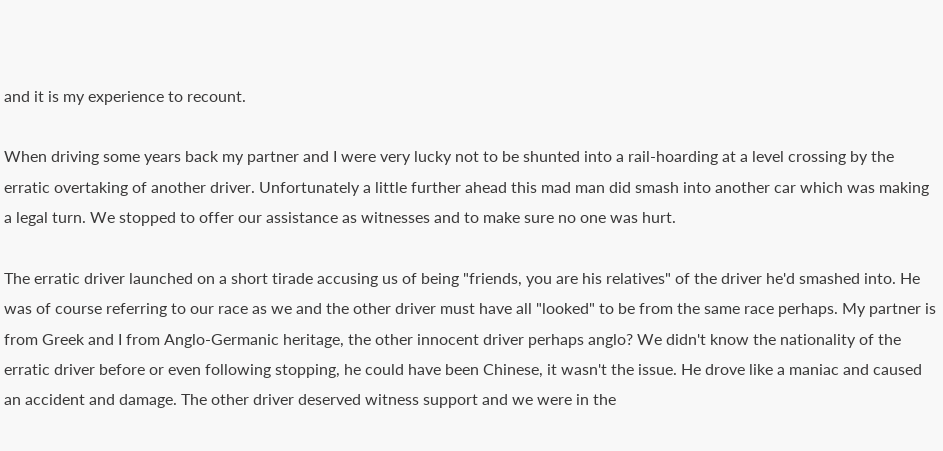and it is my experience to recount.

When driving some years back my partner and I were very lucky not to be shunted into a rail-hoarding at a level crossing by the erratic overtaking of another driver. Unfortunately a little further ahead this mad man did smash into another car which was making a legal turn. We stopped to offer our assistance as witnesses and to make sure no one was hurt.

The erratic driver launched on a short tirade accusing us of being "friends, you are his relatives" of the driver he'd smashed into. He was of course referring to our race as we and the other driver must have all "looked" to be from the same race perhaps. My partner is from Greek and I from Anglo-Germanic heritage, the other innocent driver perhaps anglo? We didn't know the nationality of the erratic driver before or even following stopping, he could have been Chinese, it wasn't the issue. He drove like a maniac and caused an accident and damage. The other driver deserved witness support and we were in the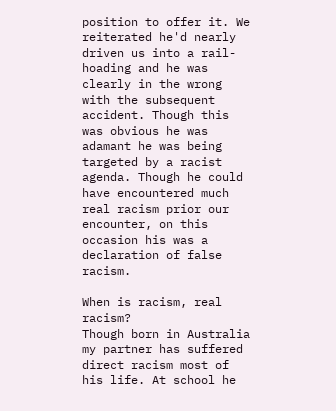position to offer it. We reiterated he'd nearly driven us into a rail-hoading and he was clearly in the wrong with the subsequent accident. Though this was obvious he was adamant he was being targeted by a racist agenda. Though he could have encountered much real racism prior our encounter, on this occasion his was a declaration of false racism.

When is racism, real racism?
Though born in Australia my partner has suffered direct racism most of his life. At school he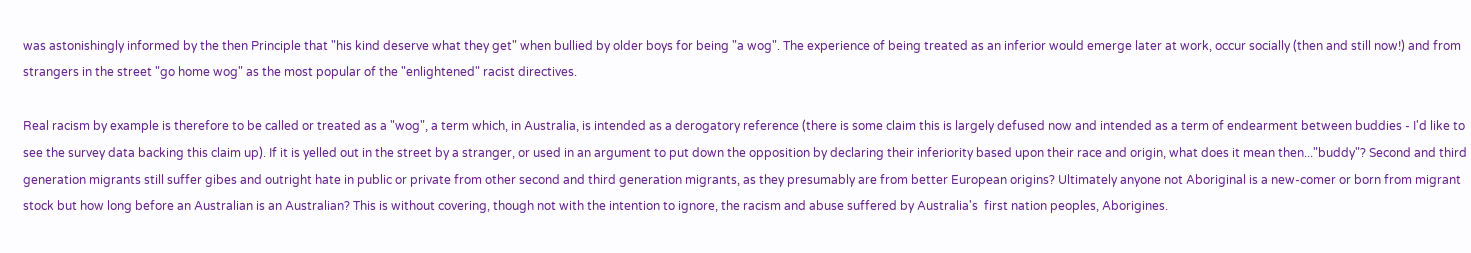was astonishingly informed by the then Principle that "his kind deserve what they get" when bullied by older boys for being "a wog". The experience of being treated as an inferior would emerge later at work, occur socially (then and still now!) and from strangers in the street "go home wog" as the most popular of the "enlightened" racist directives.

Real racism by example is therefore to be called or treated as a "wog", a term which, in Australia, is intended as a derogatory reference (there is some claim this is largely defused now and intended as a term of endearment between buddies - I'd like to see the survey data backing this claim up). If it is yelled out in the street by a stranger, or used in an argument to put down the opposition by declaring their inferiority based upon their race and origin, what does it mean then..."buddy"? Second and third generation migrants still suffer gibes and outright hate in public or private from other second and third generation migrants, as they presumably are from better European origins? Ultimately anyone not Aboriginal is a new-comer or born from migrant stock but how long before an Australian is an Australian? This is without covering, though not with the intention to ignore, the racism and abuse suffered by Australia's  first nation peoples, Aborigines.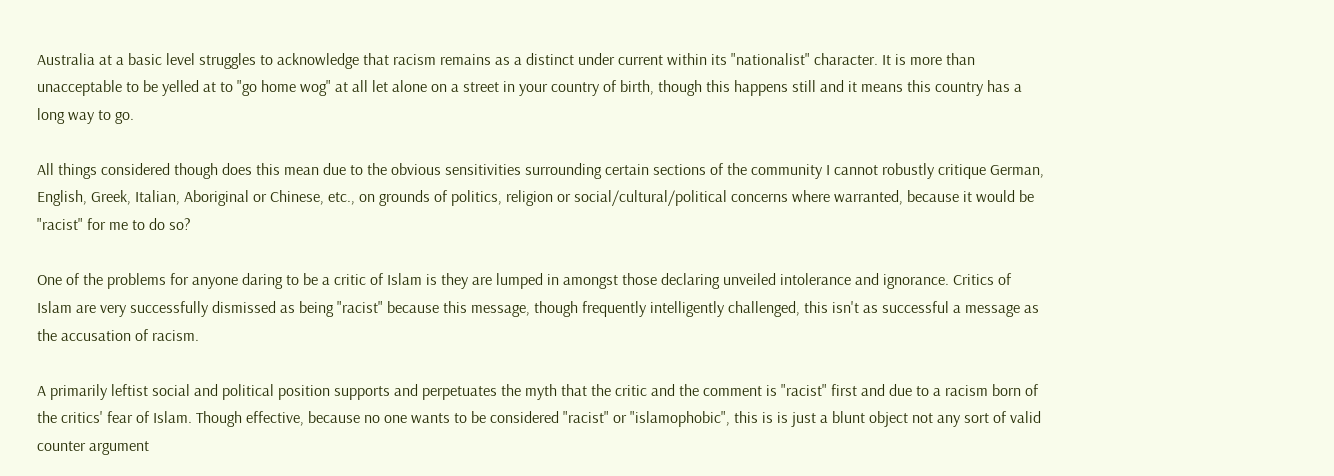Australia at a basic level struggles to acknowledge that racism remains as a distinct under current within its "nationalist" character. It is more than unacceptable to be yelled at to "go home wog" at all let alone on a street in your country of birth, though this happens still and it means this country has a long way to go.

All things considered though does this mean due to the obvious sensitivities surrounding certain sections of the community I cannot robustly critique German, English, Greek, Italian, Aboriginal or Chinese, etc., on grounds of politics, religion or social/cultural/political concerns where warranted, because it would be "racist" for me to do so?

One of the problems for anyone daring to be a critic of Islam is they are lumped in amongst those declaring unveiled intolerance and ignorance. Critics of Islam are very successfully dismissed as being "racist" because this message, though frequently intelligently challenged, this isn't as successful a message as the accusation of racism.

A primarily leftist social and political position supports and perpetuates the myth that the critic and the comment is "racist" first and due to a racism born of the critics' fear of Islam. Though effective, because no one wants to be considered "racist" or "islamophobic", this is is just a blunt object not any sort of valid counter argument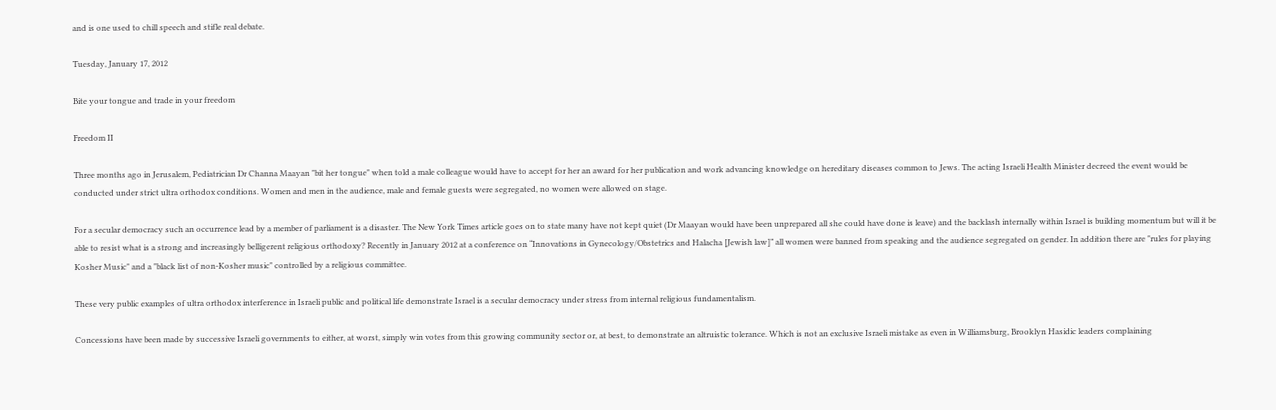and is one used to chill speech and stifle real debate.

Tuesday, January 17, 2012

Bite your tongue and trade in your freedom

Freedom II

Three months ago in Jerusalem, Pediatrician Dr Channa Maayan "bit her tongue" when told a male colleague would have to accept for her an award for her publication and work advancing knowledge on hereditary diseases common to Jews. The acting Israeli Health Minister decreed the event would be conducted under strict ultra orthodox conditions. Women and men in the audience, male and female guests were segregated, no women were allowed on stage.

For a secular democracy such an occurrence lead by a member of parliament is a disaster. The New York Times article goes on to state many have not kept quiet (Dr Maayan would have been unprepared all she could have done is leave) and the backlash internally within Israel is building momentum but will it be able to resist what is a strong and increasingly belligerent religious orthodoxy? Recently in January 2012 at a conference on “Innovations in Gynecology/Obstetrics and Halacha [Jewish law]” all women were banned from speaking and the audience segregated on gender. In addition there are "rules for playing Kosher Music" and a "black list of non-Kosher music" controlled by a religious committee.

These very public examples of ultra orthodox interference in Israeli public and political life demonstrate Israel is a secular democracy under stress from internal religious fundamentalism.

Concessions have been made by successive Israeli governments to either, at worst, simply win votes from this growing community sector or, at best, to demonstrate an altruistic tolerance. Which is not an exclusive Israeli mistake as even in Williamsburg, Brooklyn Hasidic leaders complaining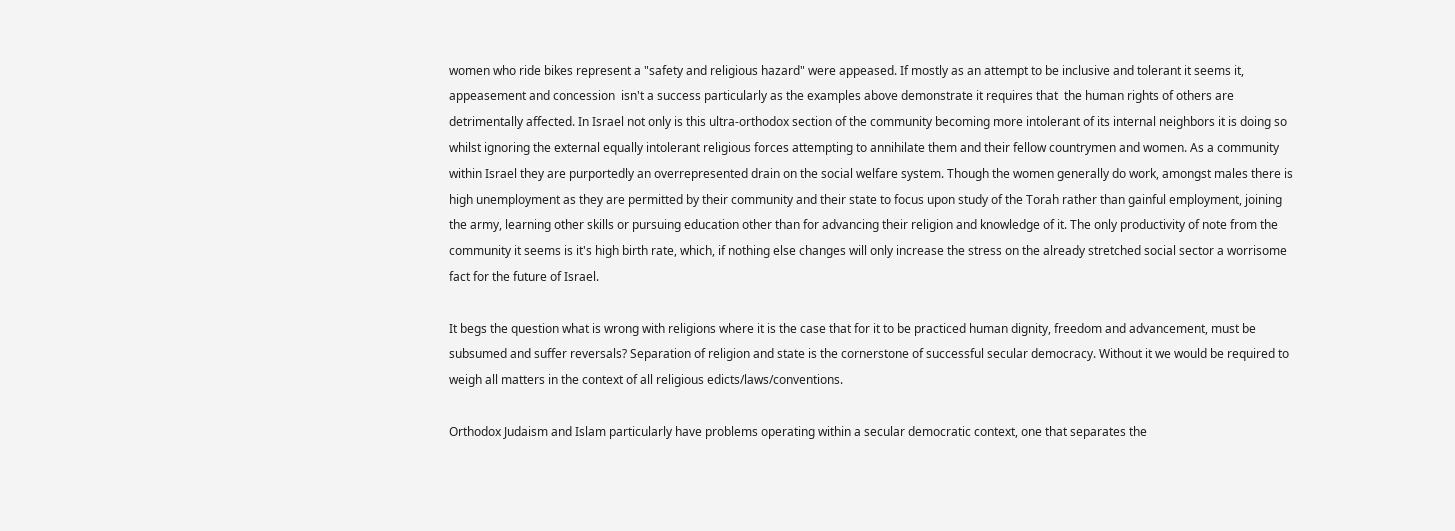women who ride bikes represent a "safety and religious hazard" were appeased. If mostly as an attempt to be inclusive and tolerant it seems it, appeasement and concession  isn't a success particularly as the examples above demonstrate it requires that  the human rights of others are detrimentally affected. In Israel not only is this ultra-orthodox section of the community becoming more intolerant of its internal neighbors it is doing so whilst ignoring the external equally intolerant religious forces attempting to annihilate them and their fellow countrymen and women. As a community within Israel they are purportedly an overrepresented drain on the social welfare system. Though the women generally do work, amongst males there is high unemployment as they are permitted by their community and their state to focus upon study of the Torah rather than gainful employment, joining the army, learning other skills or pursuing education other than for advancing their religion and knowledge of it. The only productivity of note from the community it seems is it's high birth rate, which, if nothing else changes will only increase the stress on the already stretched social sector a worrisome fact for the future of Israel.

It begs the question what is wrong with religions where it is the case that for it to be practiced human dignity, freedom and advancement, must be subsumed and suffer reversals? Separation of religion and state is the cornerstone of successful secular democracy. Without it we would be required to weigh all matters in the context of all religious edicts/laws/conventions.

Orthodox Judaism and Islam particularly have problems operating within a secular democratic context, one that separates the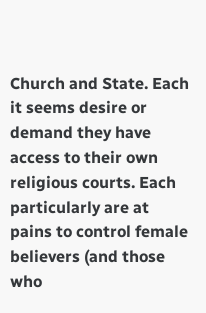Church and State. Each it seems desire or demand they have access to their own religious courts. Each particularly are at pains to control female believers (and those who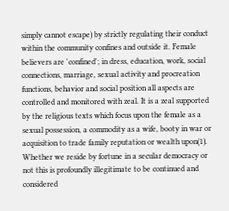simply cannot escape) by strictly regulating their conduct within the community confines and outside it. Female believers are 'confined'; in dress, education, work, social connections, marriage, sexual activity and procreation functions, behavior and social position all aspects are controlled and monitored with zeal. It is a zeal supported by the religious texts which focus upon the female as a sexual possession, a commodity as a wife, booty in war or acquisition to trade family reputation or wealth upon(1). Whether we reside by fortune in a secular democracy or not this is profoundly illegitimate to be continued and considered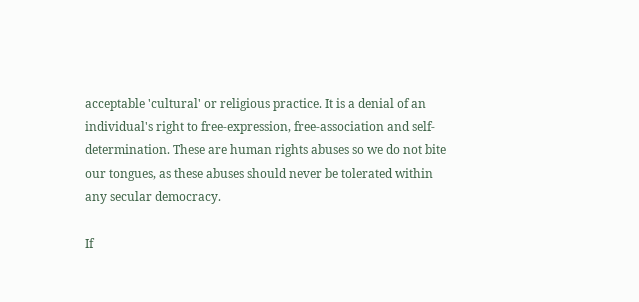acceptable 'cultural' or religious practice. It is a denial of an individual's right to free-expression, free-association and self-determination. These are human rights abuses so we do not bite our tongues, as these abuses should never be tolerated within any secular democracy.

If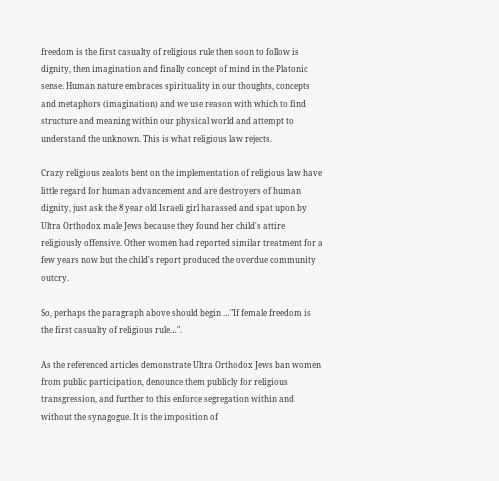freedom is the first casualty of religious rule then soon to follow is dignity, then imagination and finally concept of mind in the Platonic sense. Human nature embraces spirituality in our thoughts, concepts and metaphors (imagination) and we use reason with which to find structure and meaning within our physical world and attempt to understand the unknown. This is what religious law rejects.

Crazy religious zealots bent on the implementation of religious law have little regard for human advancement and are destroyers of human dignity, just ask the 8 year old Israeli girl harassed and spat upon by Ultra Orthodox male Jews because they found her child's attire religiously offensive. Other women had reported similar treatment for a few years now but the child's report produced the overdue community outcry.

So, perhaps the paragraph above should begin …"If female freedom is the first casualty of religious rule…".

As the referenced articles demonstrate Ultra Orthodox Jews ban women from public participation, denounce them publicly for religious transgression, and further to this enforce segregation within and without the synagogue. It is the imposition of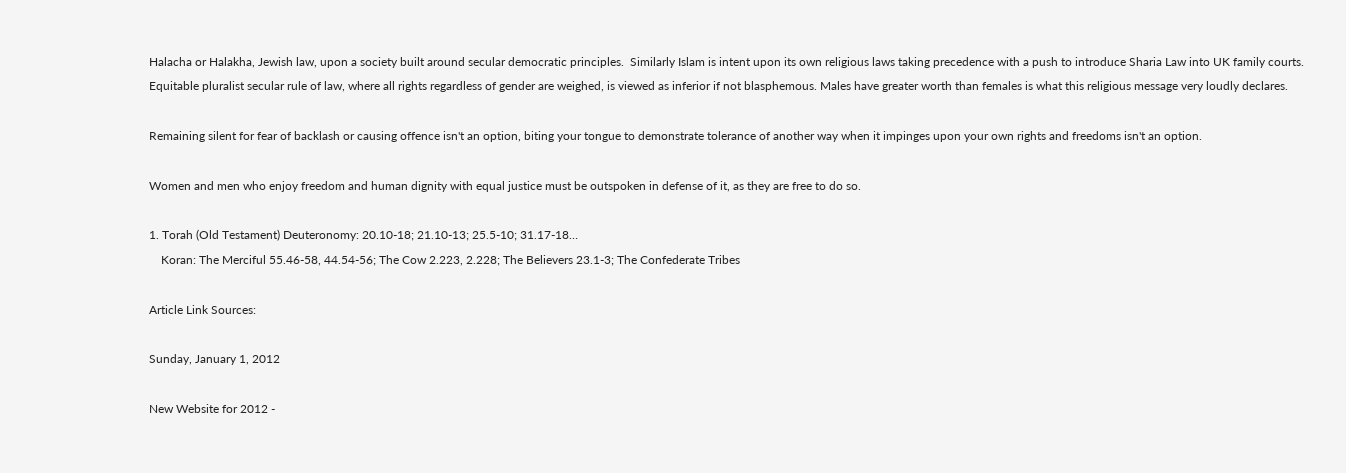Halacha or Halakha, Jewish law, upon a society built around secular democratic principles.  Similarly Islam is intent upon its own religious laws taking precedence with a push to introduce Sharia Law into UK family courts. Equitable pluralist secular rule of law, where all rights regardless of gender are weighed, is viewed as inferior if not blasphemous. Males have greater worth than females is what this religious message very loudly declares.

Remaining silent for fear of backlash or causing offence isn't an option, biting your tongue to demonstrate tolerance of another way when it impinges upon your own rights and freedoms isn't an option.

Women and men who enjoy freedom and human dignity with equal justice must be outspoken in defense of it, as they are free to do so.

1. Torah (Old Testament) Deuteronomy: 20.10-18; 21.10-13; 25.5-10; 31.17-18…
    Koran: The Merciful 55.46-58, 44.54-56; The Cow 2.223, 2.228; The Believers 23.1-3; The Confederate Tribes

Article Link Sources:

Sunday, January 1, 2012

New Website for 2012 -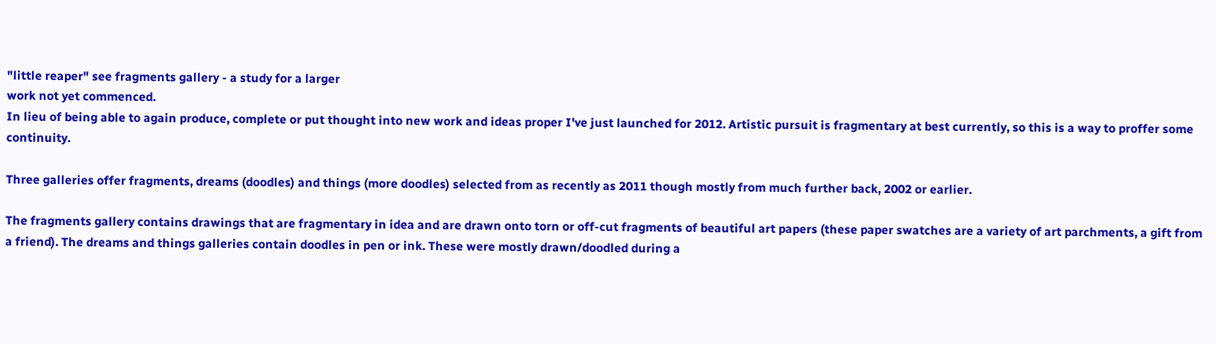"little reaper" see fragments gallery - a study for a larger
work not yet commenced.
In lieu of being able to again produce, complete or put thought into new work and ideas proper I've just launched for 2012. Artistic pursuit is fragmentary at best currently, so this is a way to proffer some continuity.

Three galleries offer fragments, dreams (doodles) and things (more doodles) selected from as recently as 2011 though mostly from much further back, 2002 or earlier.

The fragments gallery contains drawings that are fragmentary in idea and are drawn onto torn or off-cut fragments of beautiful art papers (these paper swatches are a variety of art parchments, a gift from a friend). The dreams and things galleries contain doodles in pen or ink. These were mostly drawn/doodled during a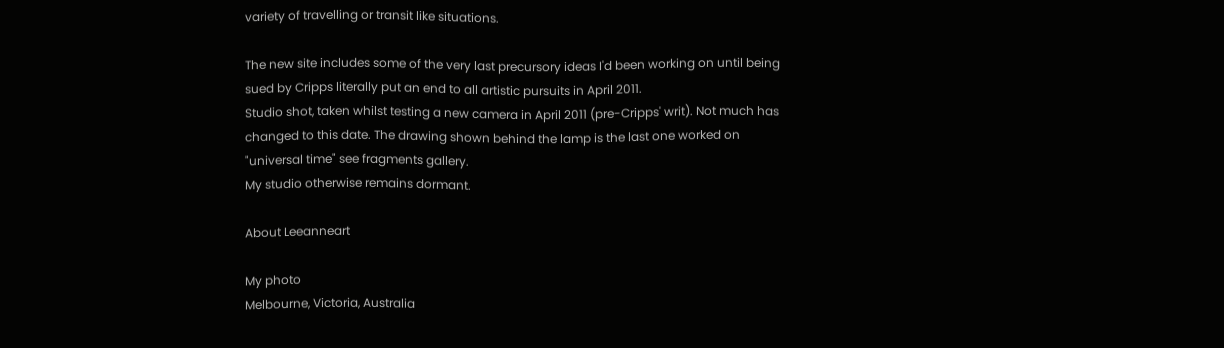variety of travelling or transit like situations.

The new site includes some of the very last precursory ideas I'd been working on until being sued by Cripps literally put an end to all artistic pursuits in April 2011.
Studio shot, taken whilst testing a new camera in April 2011 (pre-Cripps' writ). Not much has changed to this date. The drawing shown behind the lamp is the last one worked on "universal time" see fragments gallery.
My studio otherwise remains dormant.

About Leeanneart

My photo
Melbourne, Victoria, Australia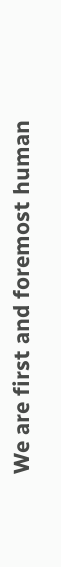We are first and foremost human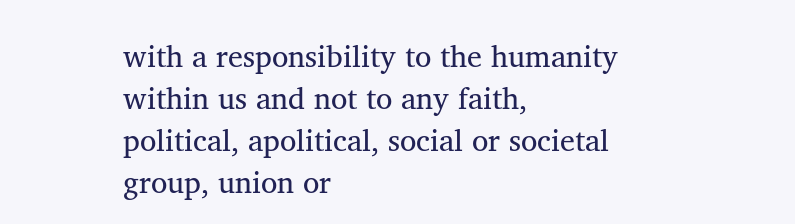with a responsibility to the humanity within us and not to any faith, political, apolitical, social or societal group, union or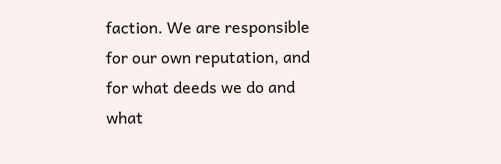faction. We are responsible for our own reputation, and for what deeds we do and what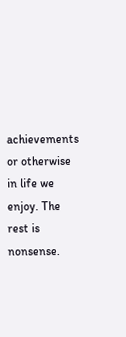achievements or otherwise in life we enjoy. The rest is nonsense.